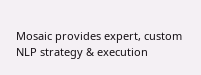Mosaic provides expert, custom NLP strategy & execution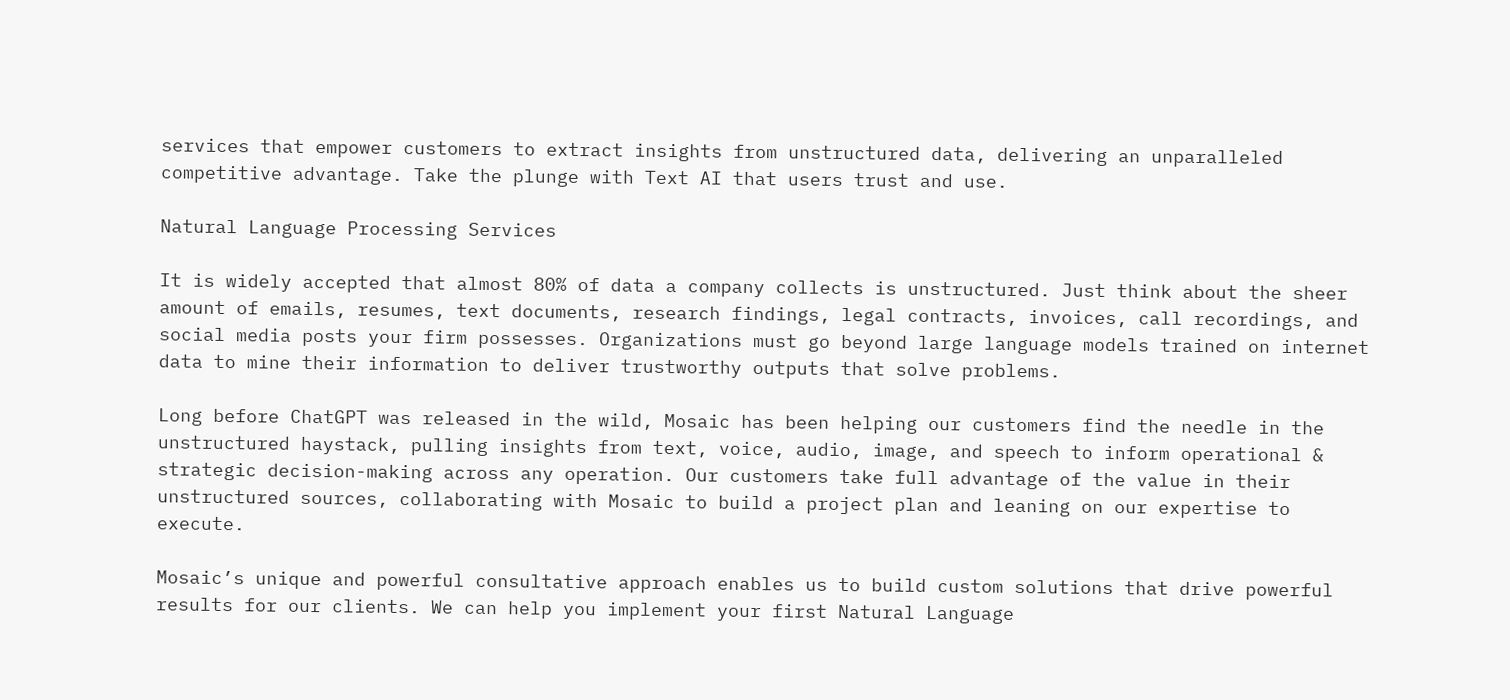services that empower customers to extract insights from unstructured data, delivering an unparalleled competitive advantage. Take the plunge with Text AI that users trust and use.

Natural Language Processing Services

It is widely accepted that almost 80% of data a company collects is unstructured. Just think about the sheer amount of emails, resumes, text documents, research findings, legal contracts, invoices, call recordings, and social media posts your firm possesses. Organizations must go beyond large language models trained on internet data to mine their information to deliver trustworthy outputs that solve problems.

Long before ChatGPT was released in the wild, Mosaic has been helping our customers find the needle in the unstructured haystack, pulling insights from text, voice, audio, image, and speech to inform operational & strategic decision-making across any operation. Our customers take full advantage of the value in their unstructured sources, collaborating with Mosaic to build a project plan and leaning on our expertise to execute.

Mosaic’s unique and powerful consultative approach enables us to build custom solutions that drive powerful results for our clients. We can help you implement your first Natural Language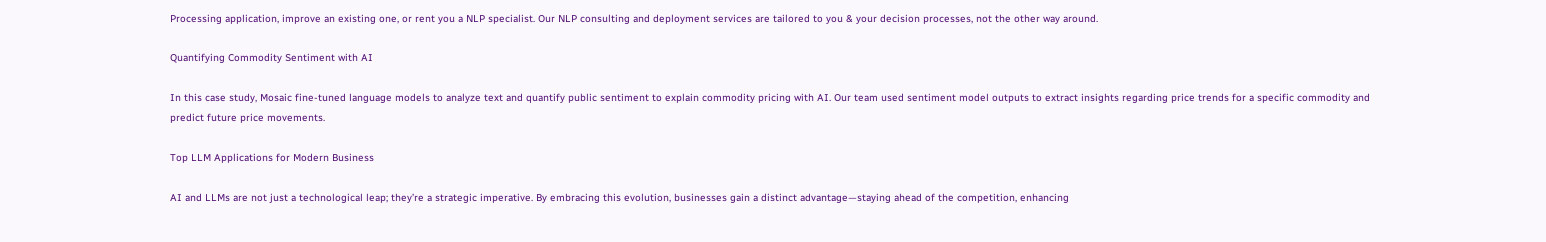Processing application, improve an existing one, or rent you a NLP specialist. Our NLP consulting and deployment services are tailored to you & your decision processes, not the other way around.

Quantifying Commodity Sentiment with AI

In this case study, Mosaic fine-tuned language models to analyze text and quantify public sentiment to explain commodity pricing with AI. Our team used sentiment model outputs to extract insights regarding price trends for a specific commodity and predict future price movements.

Top LLM Applications for Modern Business

AI and LLMs are not just a technological leap; they’re a strategic imperative. By embracing this evolution, businesses gain a distinct advantage—staying ahead of the competition, enhancing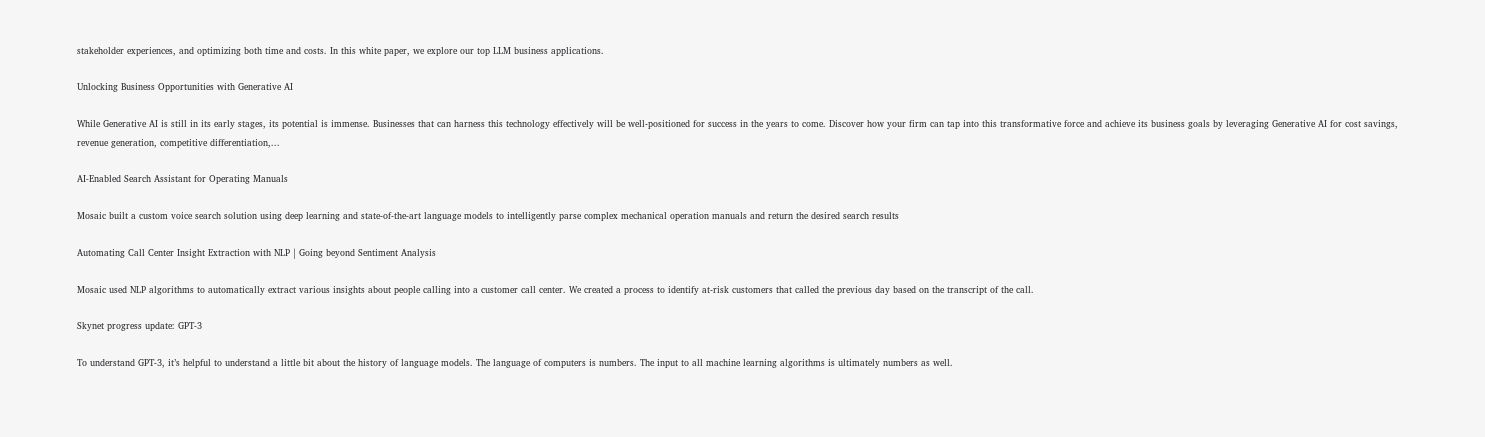stakeholder experiences, and optimizing both time and costs. In this white paper, we explore our top LLM business applications.

Unlocking Business Opportunities with Generative AI

While Generative AI is still in its early stages, its potential is immense. Businesses that can harness this technology effectively will be well-positioned for success in the years to come. Discover how your firm can tap into this transformative force and achieve its business goals by leveraging Generative AI for cost savings, revenue generation, competitive differentiation,...

AI-Enabled Search Assistant for Operating Manuals

Mosaic built a custom voice search solution using deep learning and state-of-the-art language models to intelligently parse complex mechanical operation manuals and return the desired search results

Automating Call Center Insight Extraction with NLP | Going beyond Sentiment Analysis

Mosaic used NLP algorithms to automatically extract various insights about people calling into a customer call center. We created a process to identify at-risk customers that called the previous day based on the transcript of the call.

Skynet progress update: GPT-3

To understand GPT-3, it’s helpful to understand a little bit about the history of language models. The language of computers is numbers. The input to all machine learning algorithms is ultimately numbers as well.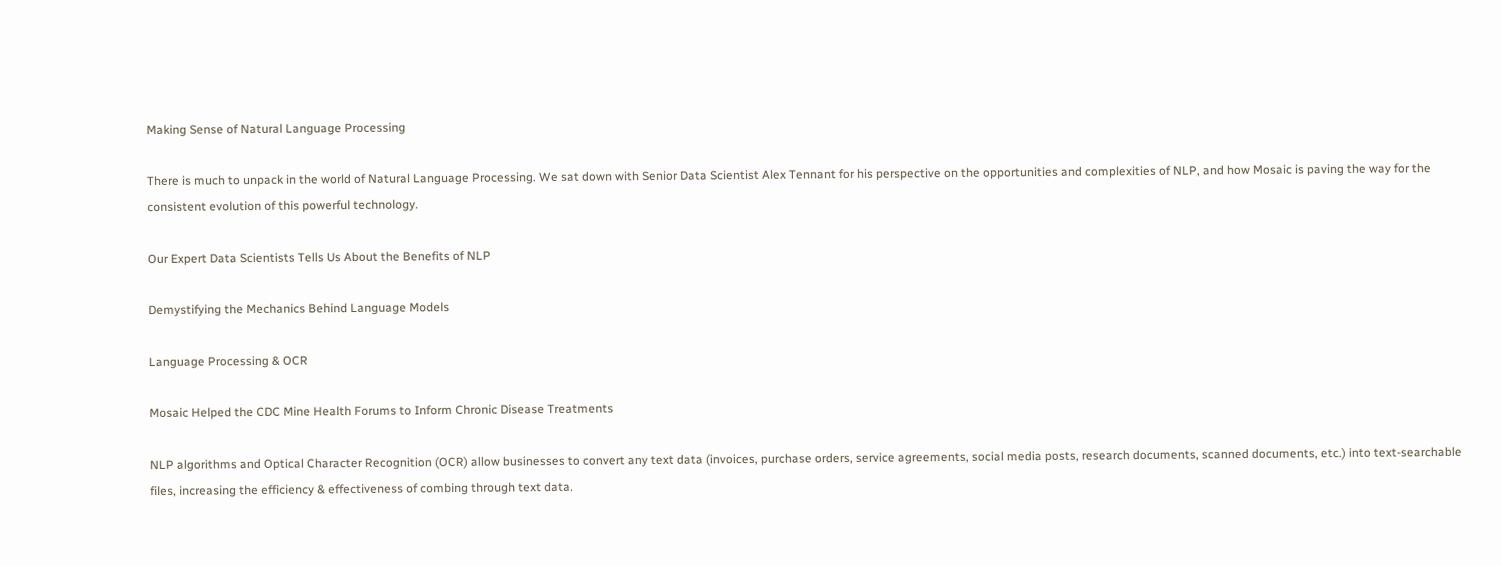Making Sense of Natural Language Processing

There is much to unpack in the world of Natural Language Processing. We sat down with Senior Data Scientist Alex Tennant for his perspective on the opportunities and complexities of NLP, and how Mosaic is paving the way for the consistent evolution of this powerful technology.

Our Expert Data Scientists Tells Us About the Benefits of NLP

Demystifying the Mechanics Behind Language Models

Language Processing & OCR

Mosaic Helped the CDC Mine Health Forums to Inform Chronic Disease Treatments

NLP algorithms and Optical Character Recognition (OCR) allow businesses to convert any text data (invoices, purchase orders, service agreements, social media posts, research documents, scanned documents, etc.) into text-searchable files, increasing the efficiency & effectiveness of combing through text data.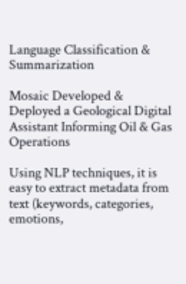Language Classification & Summarization

Mosaic Developed & Deployed a Geological Digital Assistant Informing Oil & Gas Operations

Using NLP techniques, it is easy to extract metadata from text (keywords, categories, emotions,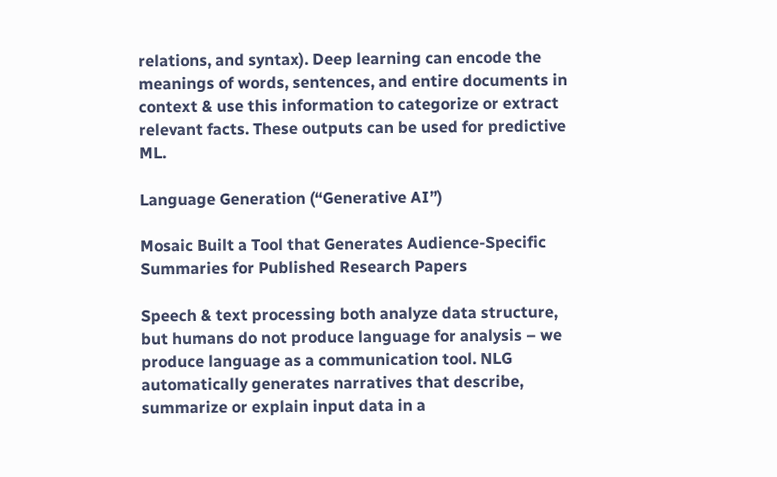relations, and syntax). Deep learning can encode the meanings of words, sentences, and entire documents in context & use this information to categorize or extract relevant facts. These outputs can be used for predictive ML.

Language Generation (“Generative AI”)

Mosaic Built a Tool that Generates Audience-Specific Summaries for Published Research Papers

Speech & text processing both analyze data structure, but humans do not produce language for analysis – we produce language as a communication tool. NLG automatically generates narratives that describe, summarize or explain input data in a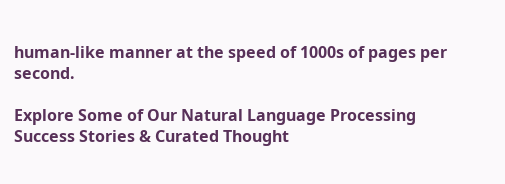human-like manner at the speed of 1000s of pages per second.

Explore Some of Our Natural Language Processing Success Stories & Curated Thought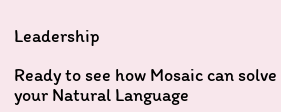Leadership

Ready to see how Mosaic can solve your Natural Language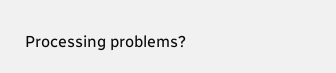Processing problems?